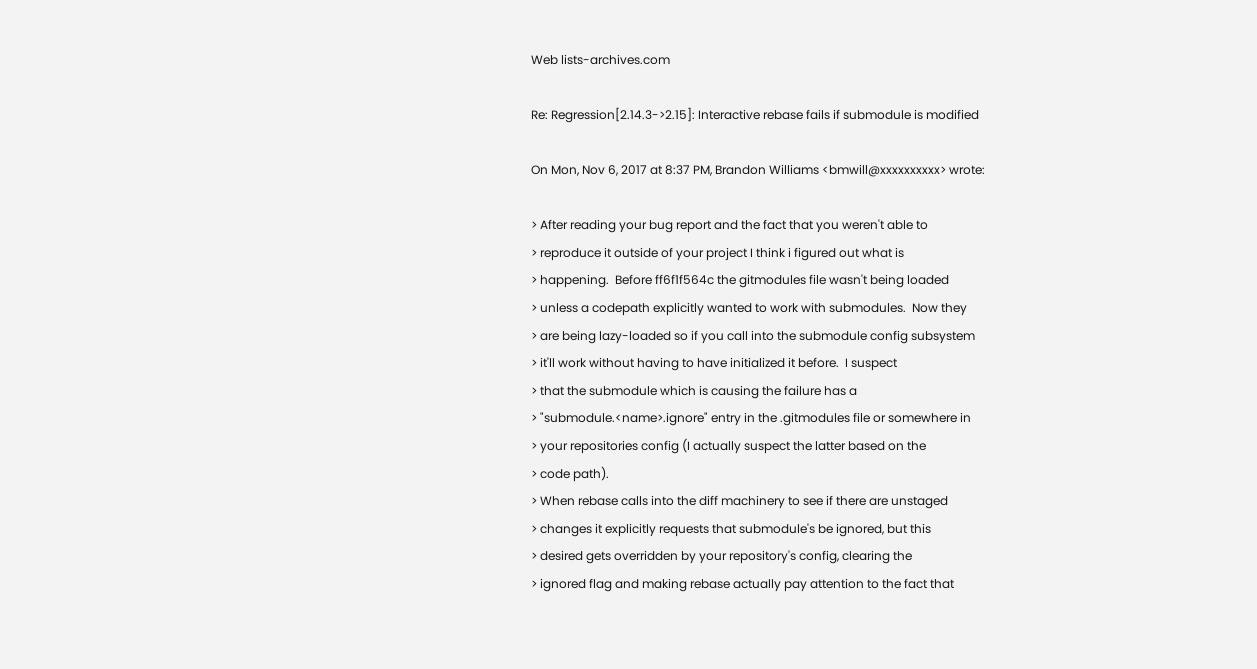Web lists-archives.com

Re: Regression[2.14.3->2.15]: Interactive rebase fails if submodule is modified

On Mon, Nov 6, 2017 at 8:37 PM, Brandon Williams <bmwill@xxxxxxxxxx> wrote:

> After reading your bug report and the fact that you weren't able to
> reproduce it outside of your project I think i figured out what is
> happening.  Before ff6f1f564c the gitmodules file wasn't being loaded
> unless a codepath explicitly wanted to work with submodules.  Now they
> are being lazy-loaded so if you call into the submodule config subsystem
> it'll work without having to have initialized it before.  I suspect
> that the submodule which is causing the failure has a
> "submodule.<name>.ignore" entry in the .gitmodules file or somewhere in
> your repositories config (I actually suspect the latter based on the
> code path).
> When rebase calls into the diff machinery to see if there are unstaged
> changes it explicitly requests that submodule's be ignored, but this
> desired gets overridden by your repository's config, clearing the
> ignored flag and making rebase actually pay attention to the fact that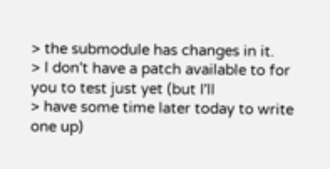> the submodule has changes in it.
> I don't have a patch available to for you to test just yet (but I'll
> have some time later today to write one up)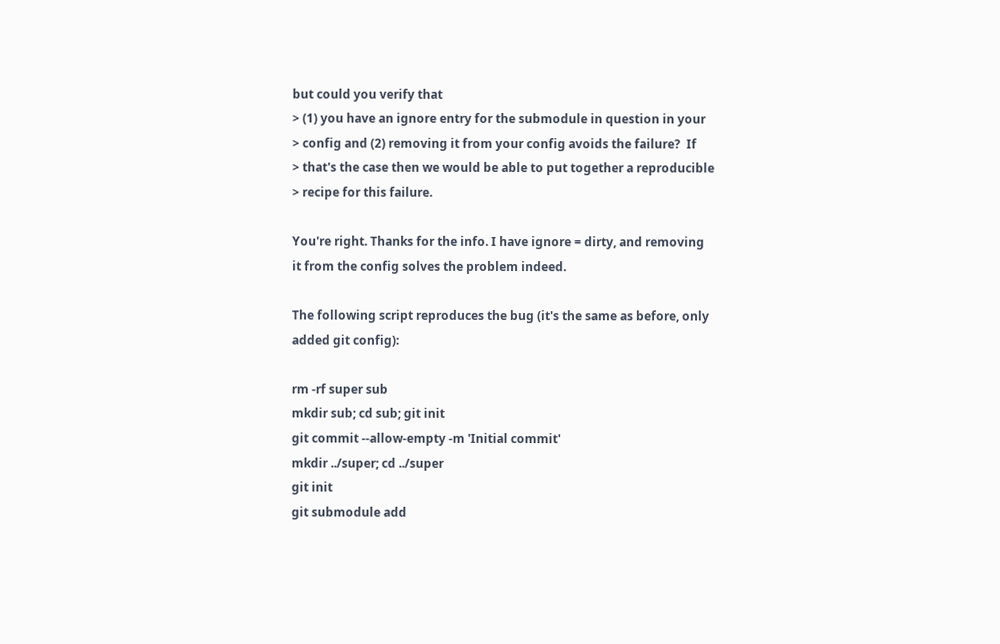but could you verify that
> (1) you have an ignore entry for the submodule in question in your
> config and (2) removing it from your config avoids the failure?  If
> that's the case then we would be able to put together a reproducible
> recipe for this failure.

You're right. Thanks for the info. I have ignore = dirty, and removing
it from the config solves the problem indeed.

The following script reproduces the bug (it's the same as before, only
added git config):

rm -rf super sub
mkdir sub; cd sub; git init
git commit --allow-empty -m 'Initial commit'
mkdir ../super; cd ../super
git init
git submodule add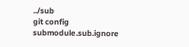../sub
git config submodule.sub.ignore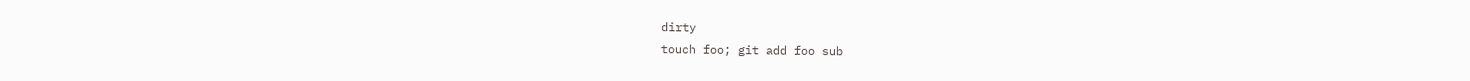dirty
touch foo; git add foo sub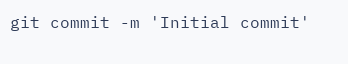git commit -m 'Initial commit'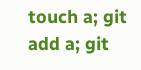touch a; git add a; git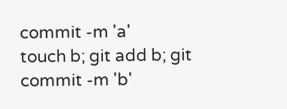commit -m 'a'
touch b; git add b; git commit -m 'b'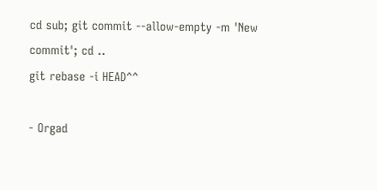cd sub; git commit --allow-empty -m 'New commit'; cd ..
git rebase -i HEAD^^

- Orgad